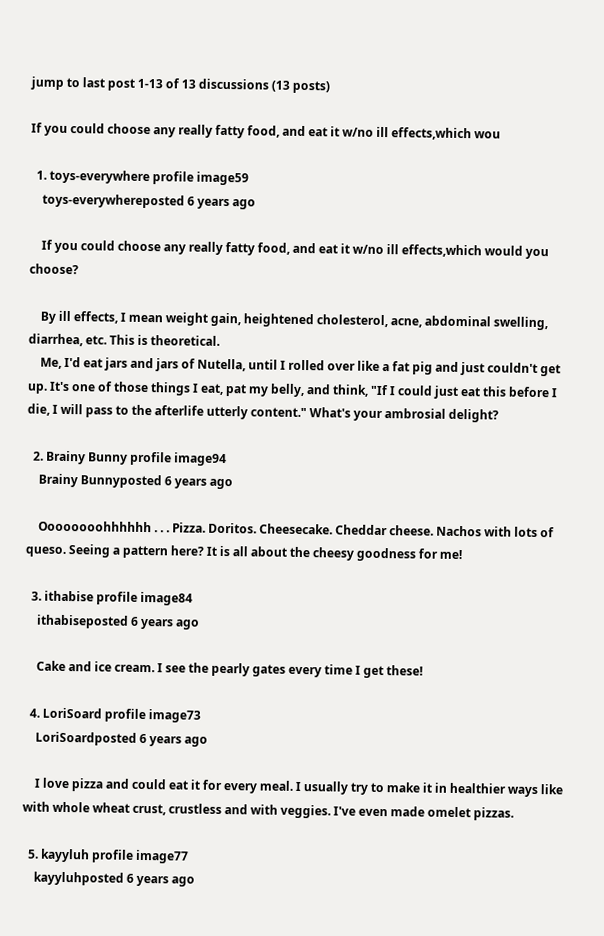jump to last post 1-13 of 13 discussions (13 posts)

If you could choose any really fatty food, and eat it w/no ill effects,which wou

  1. toys-everywhere profile image59
    toys-everywhereposted 6 years ago

    If you could choose any really fatty food, and eat it w/no ill effects,which would you choose?

    By ill effects, I mean weight gain, heightened cholesterol, acne, abdominal swelling, diarrhea, etc. This is theoretical.
    Me, I'd eat jars and jars of Nutella, until I rolled over like a fat pig and just couldn't get up. It's one of those things I eat, pat my belly, and think, "If I could just eat this before I die, I will pass to the afterlife utterly content." What's your ambrosial delight?

  2. Brainy Bunny profile image94
    Brainy Bunnyposted 6 years ago

    Oooooooohhhhhh . . . Pizza. Doritos. Cheesecake. Cheddar cheese. Nachos with lots of queso. Seeing a pattern here? It is all about the cheesy goodness for me!

  3. ithabise profile image84
    ithabiseposted 6 years ago

    Cake and ice cream. I see the pearly gates every time I get these!

  4. LoriSoard profile image73
    LoriSoardposted 6 years ago

    I love pizza and could eat it for every meal. I usually try to make it in healthier ways like with whole wheat crust, crustless and with veggies. I've even made omelet pizzas.

  5. kayyluh profile image77
    kayyluhposted 6 years ago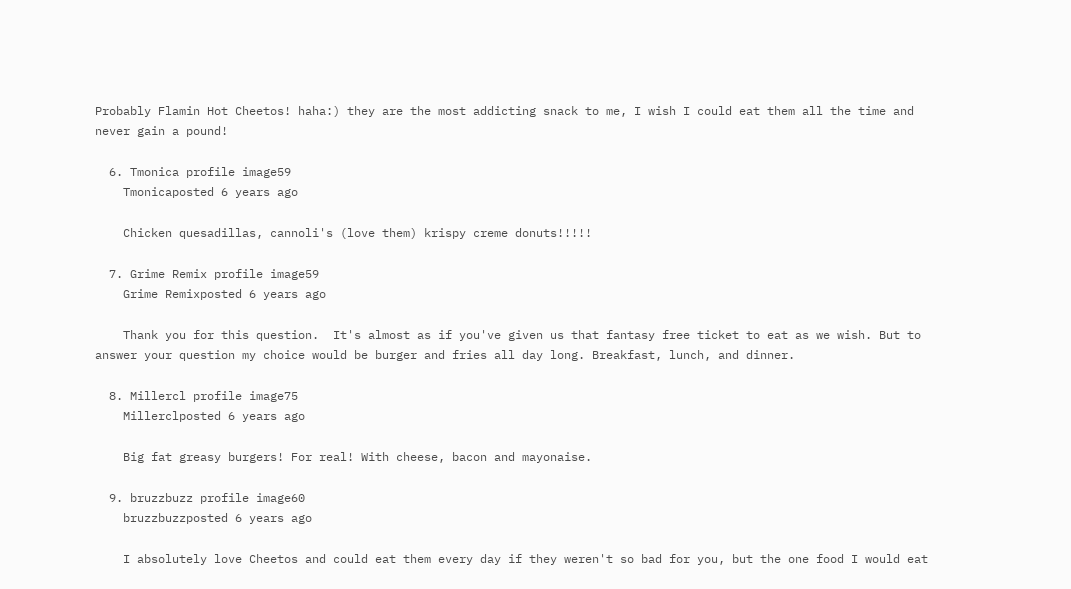Probably Flamin Hot Cheetos! haha:) they are the most addicting snack to me, I wish I could eat them all the time and never gain a pound!

  6. Tmonica profile image59
    Tmonicaposted 6 years ago

    Chicken quesadillas, cannoli's (love them) krispy creme donuts!!!!!

  7. Grime Remix profile image59
    Grime Remixposted 6 years ago

    Thank you for this question.  It's almost as if you've given us that fantasy free ticket to eat as we wish. But to answer your question my choice would be burger and fries all day long. Breakfast, lunch, and dinner.

  8. Millercl profile image75
    Millerclposted 6 years ago

    Big fat greasy burgers! For real! With cheese, bacon and mayonaise.

  9. bruzzbuzz profile image60
    bruzzbuzzposted 6 years ago

    I absolutely love Cheetos and could eat them every day if they weren't so bad for you, but the one food I would eat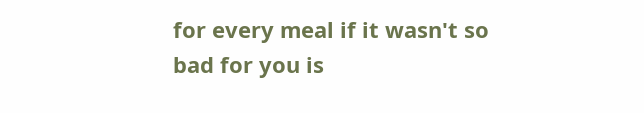for every meal if it wasn't so bad for you is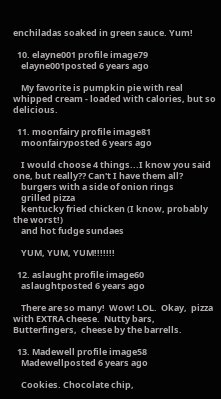enchiladas soaked in green sauce. Yum!

  10. elayne001 profile image79
    elayne001posted 6 years ago

    My favorite is pumpkin pie with real whipped cream - loaded with calories, but so delicious.

  11. moonfairy profile image81
    moonfairyposted 6 years ago

    I would choose 4 things...I know you said one, but really?? Can't I have them all?
    burgers with a side of onion rings
    grilled pizza
    kentucky fried chicken (I know, probably the worst!)
    and hot fudge sundaes

    YUM, YUM, YUM!!!!!!!

  12. aslaught profile image60
    aslaughtposted 6 years ago

    There are so many!  Wow! LOL.  Okay,  pizza with EXTRA cheese.  Nutty bars,  Butterfingers,  cheese by the barrells.

  13. Madewell profile image58
    Madewellposted 6 years ago

    Cookies. Chocolate chip,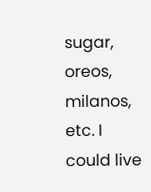sugar, oreos, milanos, etc. I could live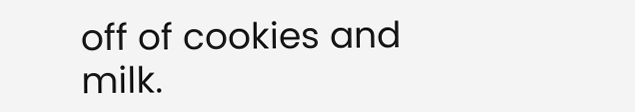off of cookies and milk.